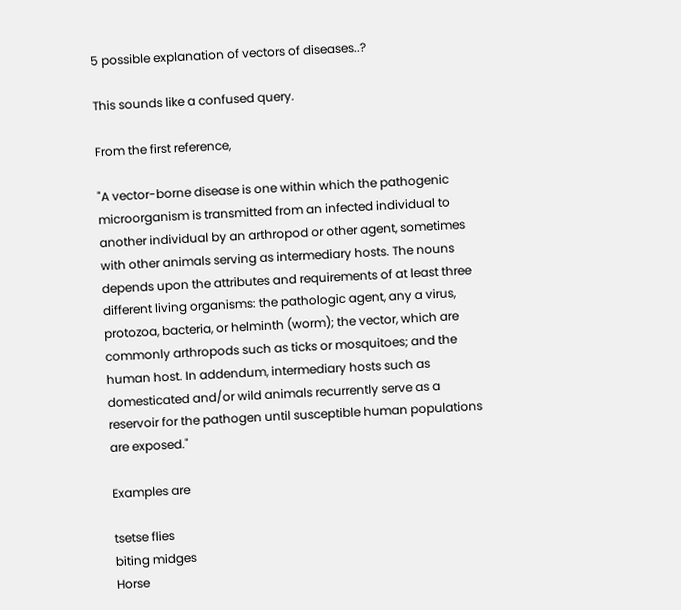5 possible explanation of vectors of diseases..?

This sounds like a confused query.

From the first reference,

"A vector-borne disease is one within which the pathogenic microorganism is transmitted from an infected individual to another individual by an arthropod or other agent, sometimes with other animals serving as intermediary hosts. The nouns depends upon the attributes and requirements of at least three different living organisms: the pathologic agent, any a virus, protozoa, bacteria, or helminth (worm); the vector, which are commonly arthropods such as ticks or mosquitoes; and the human host. In addendum, intermediary hosts such as domesticated and/or wild animals recurrently serve as a reservoir for the pathogen until susceptible human populations are exposed."

Examples are

tsetse flies
biting midges
Horse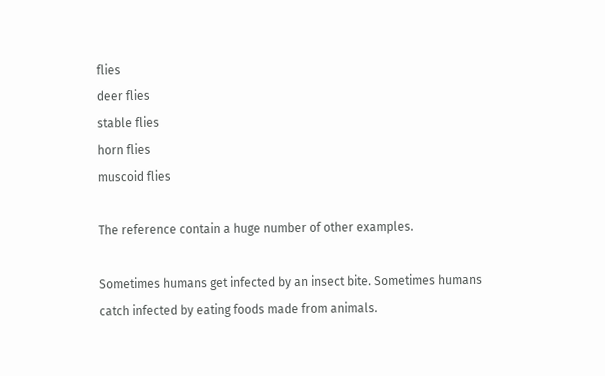flies
deer flies
stable flies
horn flies
muscoid flies

The reference contain a huge number of other examples.

Sometimes humans get infected by an insect bite. Sometimes humans catch infected by eating foods made from animals.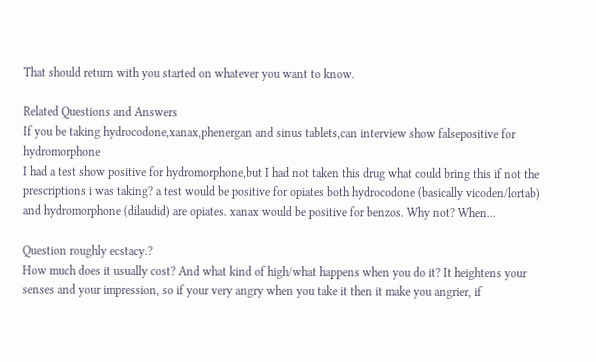That should return with you started on whatever you want to know.

Related Questions and Answers
If you be taking hydrocodone,xanax,phenergan and sinus tablets,can interview show falsepositive for hydromorphone
I had a test show positive for hydromorphone,but I had not taken this drug what could bring this if not the prescriptions i was taking? a test would be positive for opiates both hydrocodone (basically vicoden/lortab) and hydromorphone (dilaudid) are opiates. xanax would be positive for benzos. Why not? When...

Question roughly ecstacy.?
How much does it usually cost? And what kind of high/what happens when you do it? It heightens your senses and your impression, so if your very angry when you take it then it make you angrier, if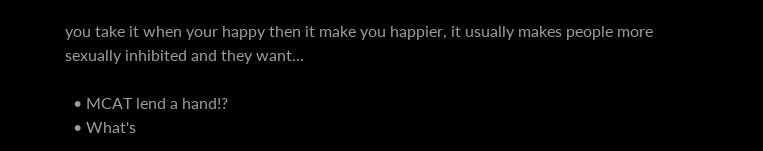you take it when your happy then it make you happier, it usually makes people more sexually inhibited and they want...

  • MCAT lend a hand!?
  • What's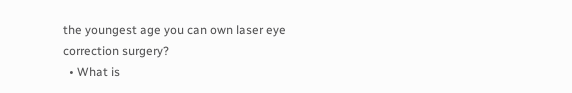the youngest age you can own laser eye correction surgery?
  • What is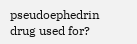pseudoephedrin drug used for?